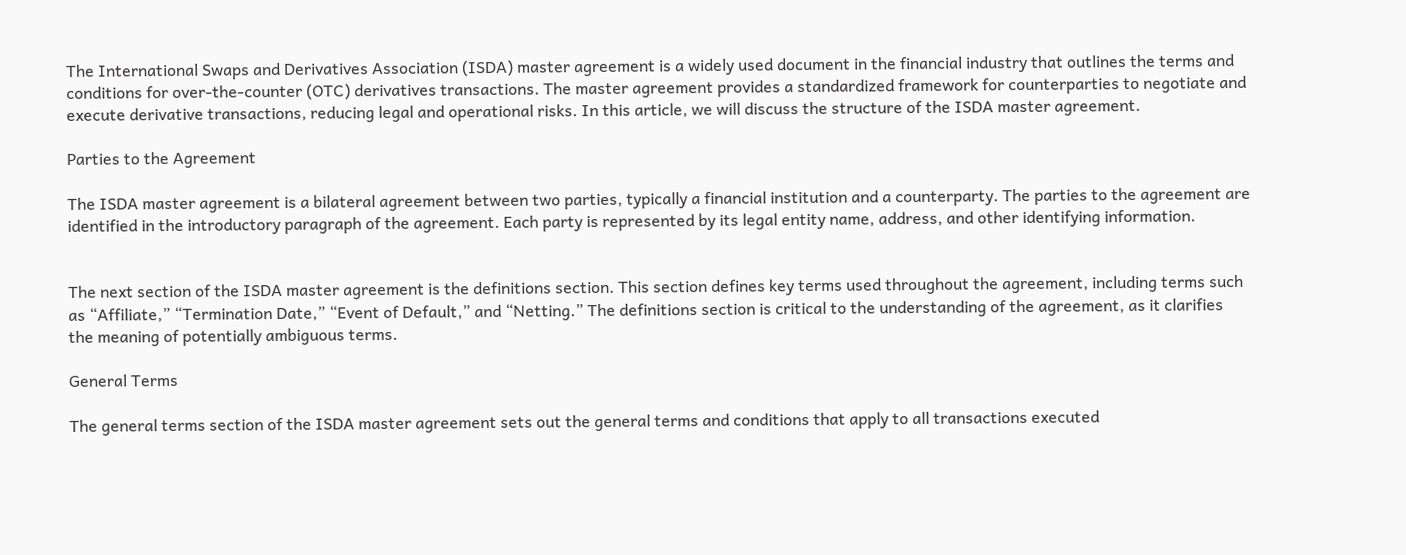The International Swaps and Derivatives Association (ISDA) master agreement is a widely used document in the financial industry that outlines the terms and conditions for over-the-counter (OTC) derivatives transactions. The master agreement provides a standardized framework for counterparties to negotiate and execute derivative transactions, reducing legal and operational risks. In this article, we will discuss the structure of the ISDA master agreement.

Parties to the Agreement

The ISDA master agreement is a bilateral agreement between two parties, typically a financial institution and a counterparty. The parties to the agreement are identified in the introductory paragraph of the agreement. Each party is represented by its legal entity name, address, and other identifying information.


The next section of the ISDA master agreement is the definitions section. This section defines key terms used throughout the agreement, including terms such as “Affiliate,” “Termination Date,” “Event of Default,” and “Netting.” The definitions section is critical to the understanding of the agreement, as it clarifies the meaning of potentially ambiguous terms.

General Terms

The general terms section of the ISDA master agreement sets out the general terms and conditions that apply to all transactions executed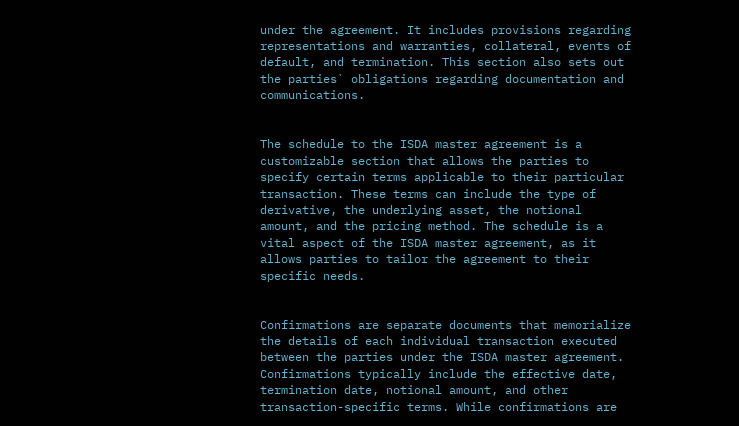under the agreement. It includes provisions regarding representations and warranties, collateral, events of default, and termination. This section also sets out the parties` obligations regarding documentation and communications.


The schedule to the ISDA master agreement is a customizable section that allows the parties to specify certain terms applicable to their particular transaction. These terms can include the type of derivative, the underlying asset, the notional amount, and the pricing method. The schedule is a vital aspect of the ISDA master agreement, as it allows parties to tailor the agreement to their specific needs.


Confirmations are separate documents that memorialize the details of each individual transaction executed between the parties under the ISDA master agreement. Confirmations typically include the effective date, termination date, notional amount, and other transaction-specific terms. While confirmations are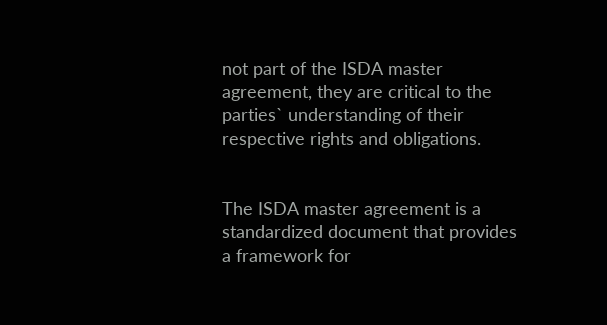not part of the ISDA master agreement, they are critical to the parties` understanding of their respective rights and obligations.


The ISDA master agreement is a standardized document that provides a framework for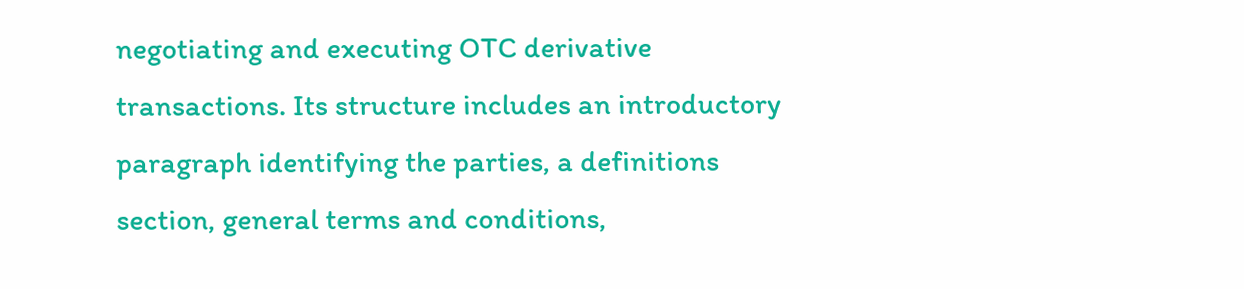negotiating and executing OTC derivative transactions. Its structure includes an introductory paragraph identifying the parties, a definitions section, general terms and conditions,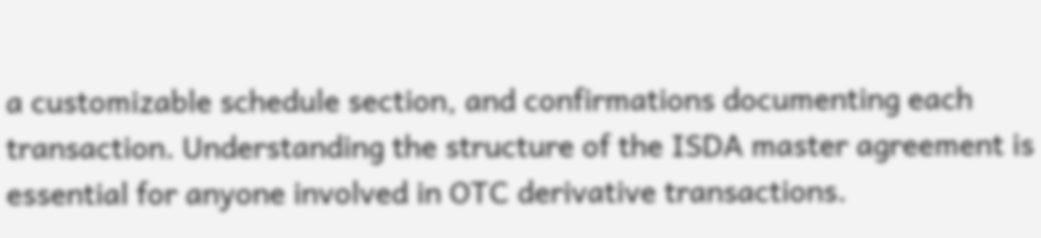a customizable schedule section, and confirmations documenting each transaction. Understanding the structure of the ISDA master agreement is essential for anyone involved in OTC derivative transactions.